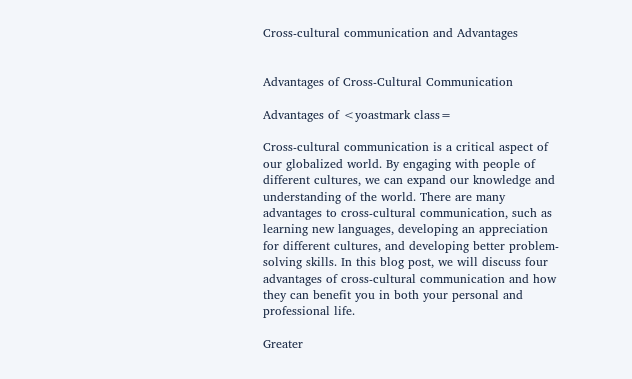Cross-cultural communication and Advantages


Advantages of Cross-Cultural Communication

Advantages of <yoastmark class=

Cross-cultural communication is a critical aspect of our globalized world. By engaging with people of different cultures, we can expand our knowledge and understanding of the world. There are many advantages to cross-cultural communication, such as learning new languages, developing an appreciation for different cultures, and developing better problem-solving skills. In this blog post, we will discuss four advantages of cross-cultural communication and how they can benefit you in both your personal and professional life.

Greater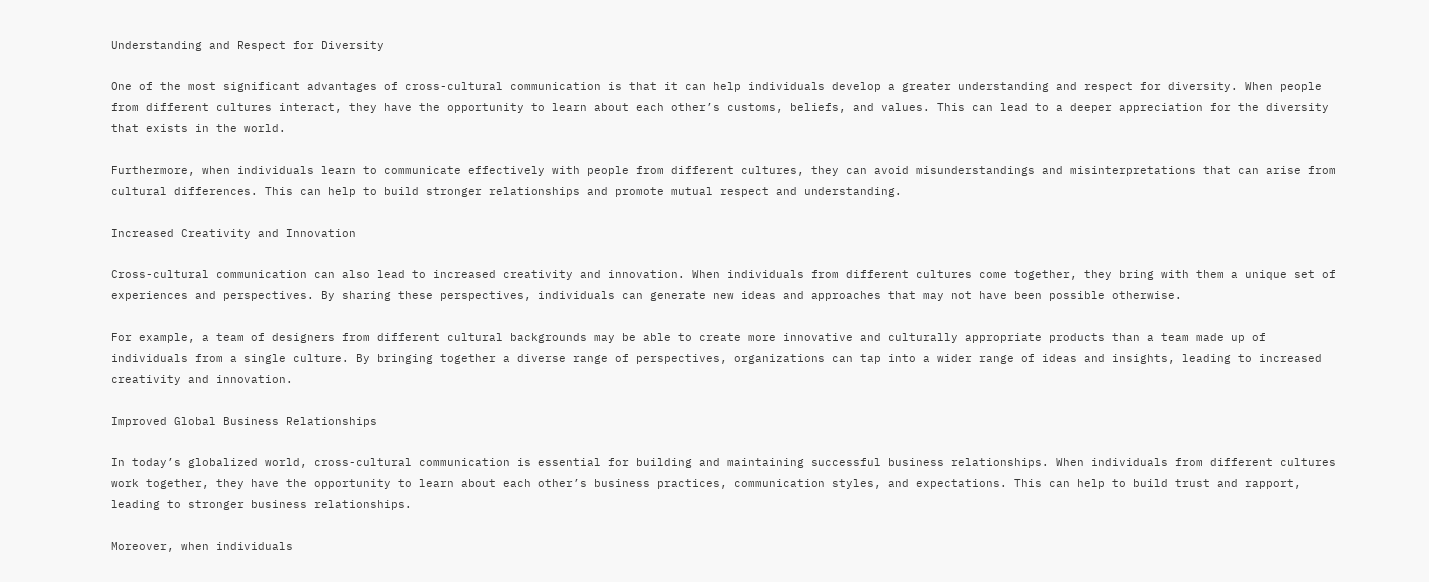Understanding and Respect for Diversity

One of the most significant advantages of cross-cultural communication is that it can help individuals develop a greater understanding and respect for diversity. When people from different cultures interact, they have the opportunity to learn about each other’s customs, beliefs, and values. This can lead to a deeper appreciation for the diversity that exists in the world.

Furthermore, when individuals learn to communicate effectively with people from different cultures, they can avoid misunderstandings and misinterpretations that can arise from cultural differences. This can help to build stronger relationships and promote mutual respect and understanding.

Increased Creativity and Innovation

Cross-cultural communication can also lead to increased creativity and innovation. When individuals from different cultures come together, they bring with them a unique set of experiences and perspectives. By sharing these perspectives, individuals can generate new ideas and approaches that may not have been possible otherwise.

For example, a team of designers from different cultural backgrounds may be able to create more innovative and culturally appropriate products than a team made up of individuals from a single culture. By bringing together a diverse range of perspectives, organizations can tap into a wider range of ideas and insights, leading to increased creativity and innovation.

Improved Global Business Relationships

In today’s globalized world, cross-cultural communication is essential for building and maintaining successful business relationships. When individuals from different cultures work together, they have the opportunity to learn about each other’s business practices, communication styles, and expectations. This can help to build trust and rapport, leading to stronger business relationships.

Moreover, when individuals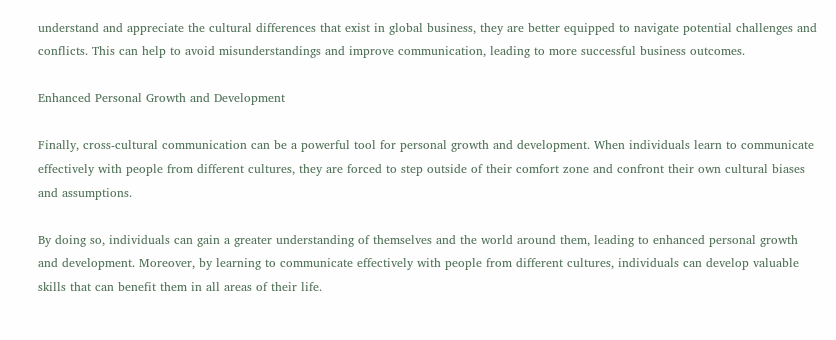understand and appreciate the cultural differences that exist in global business, they are better equipped to navigate potential challenges and conflicts. This can help to avoid misunderstandings and improve communication, leading to more successful business outcomes.

Enhanced Personal Growth and Development

Finally, cross-cultural communication can be a powerful tool for personal growth and development. When individuals learn to communicate effectively with people from different cultures, they are forced to step outside of their comfort zone and confront their own cultural biases and assumptions.

By doing so, individuals can gain a greater understanding of themselves and the world around them, leading to enhanced personal growth and development. Moreover, by learning to communicate effectively with people from different cultures, individuals can develop valuable skills that can benefit them in all areas of their life.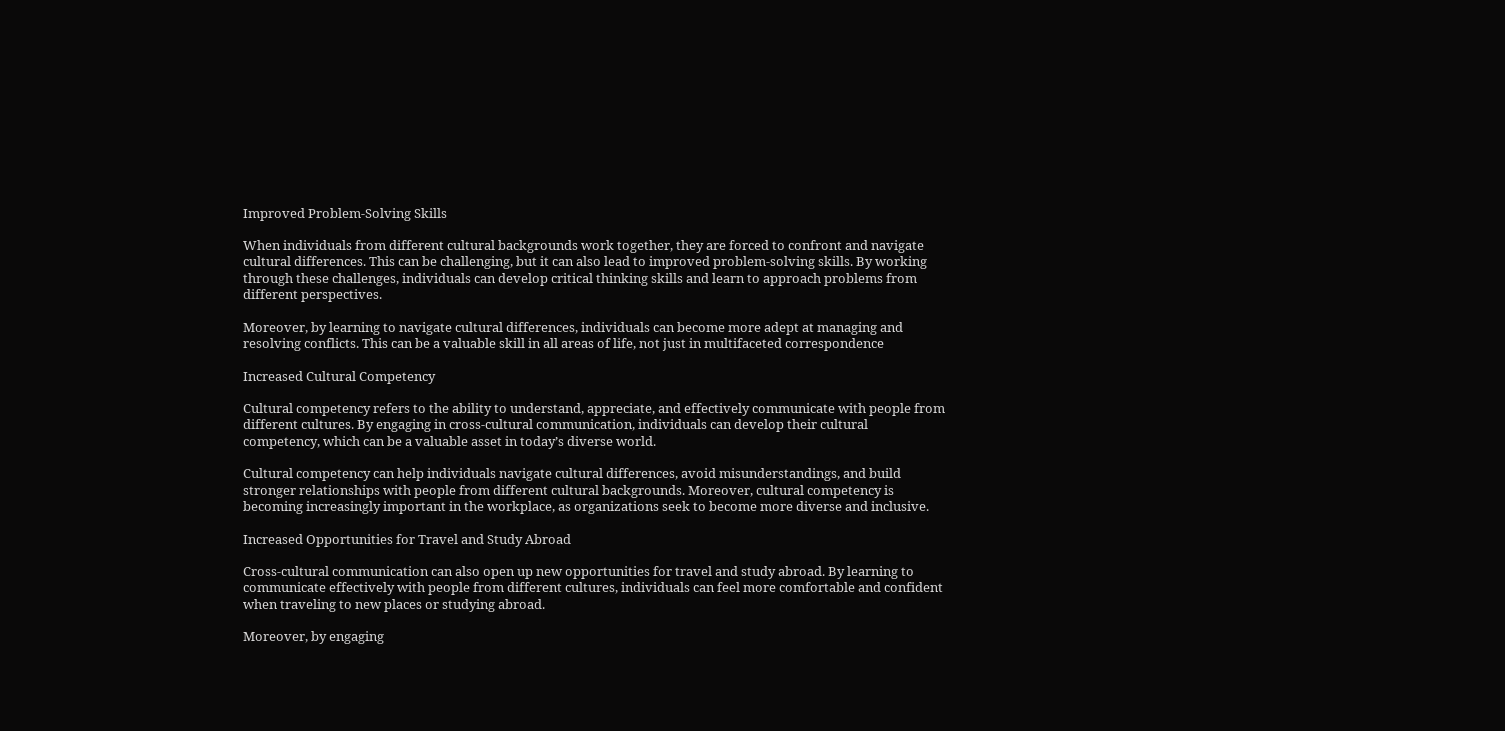Improved Problem-Solving Skills

When individuals from different cultural backgrounds work together, they are forced to confront and navigate cultural differences. This can be challenging, but it can also lead to improved problem-solving skills. By working through these challenges, individuals can develop critical thinking skills and learn to approach problems from different perspectives.

Moreover, by learning to navigate cultural differences, individuals can become more adept at managing and resolving conflicts. This can be a valuable skill in all areas of life, not just in multifaceted correspondence

Increased Cultural Competency

Cultural competency refers to the ability to understand, appreciate, and effectively communicate with people from different cultures. By engaging in cross-cultural communication, individuals can develop their cultural competency, which can be a valuable asset in today’s diverse world.

Cultural competency can help individuals navigate cultural differences, avoid misunderstandings, and build stronger relationships with people from different cultural backgrounds. Moreover, cultural competency is becoming increasingly important in the workplace, as organizations seek to become more diverse and inclusive.

Increased Opportunities for Travel and Study Abroad

Cross-cultural communication can also open up new opportunities for travel and study abroad. By learning to communicate effectively with people from different cultures, individuals can feel more comfortable and confident when traveling to new places or studying abroad.

Moreover, by engaging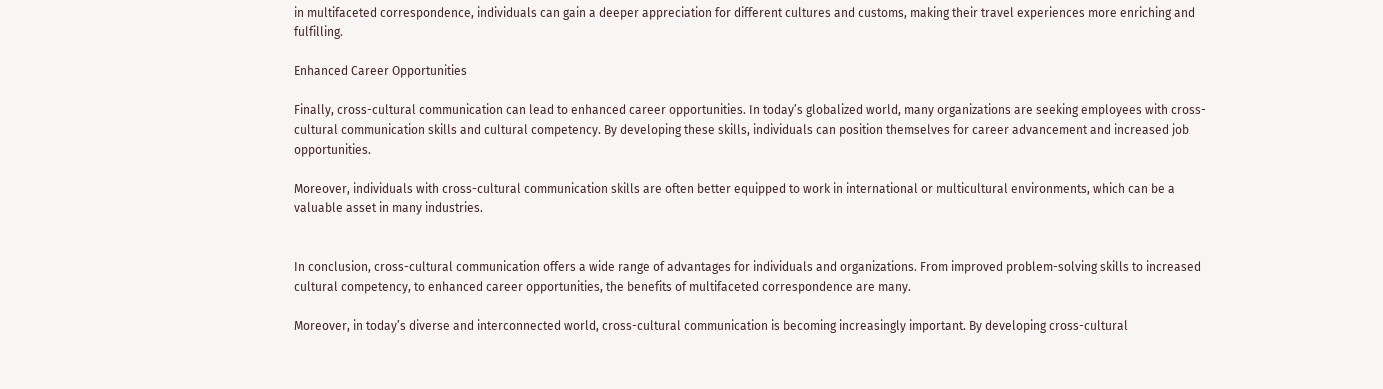in multifaceted correspondence, individuals can gain a deeper appreciation for different cultures and customs, making their travel experiences more enriching and fulfilling.

Enhanced Career Opportunities

Finally, cross-cultural communication can lead to enhanced career opportunities. In today’s globalized world, many organizations are seeking employees with cross-cultural communication skills and cultural competency. By developing these skills, individuals can position themselves for career advancement and increased job opportunities.

Moreover, individuals with cross-cultural communication skills are often better equipped to work in international or multicultural environments, which can be a valuable asset in many industries.


In conclusion, cross-cultural communication offers a wide range of advantages for individuals and organizations. From improved problem-solving skills to increased cultural competency, to enhanced career opportunities, the benefits of multifaceted correspondence are many.

Moreover, in today’s diverse and interconnected world, cross-cultural communication is becoming increasingly important. By developing cross-cultural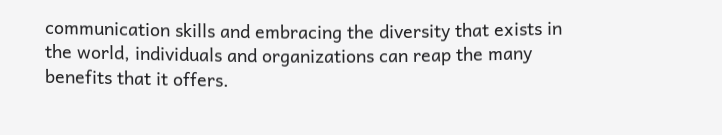communication skills and embracing the diversity that exists in the world, individuals and organizations can reap the many benefits that it offers.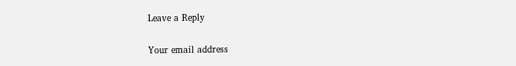Leave a Reply

Your email address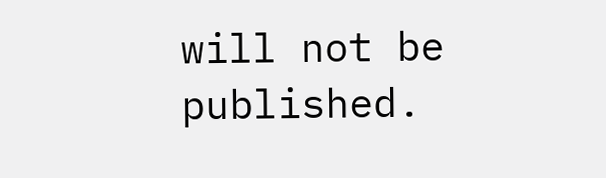will not be published.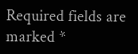Required fields are marked *